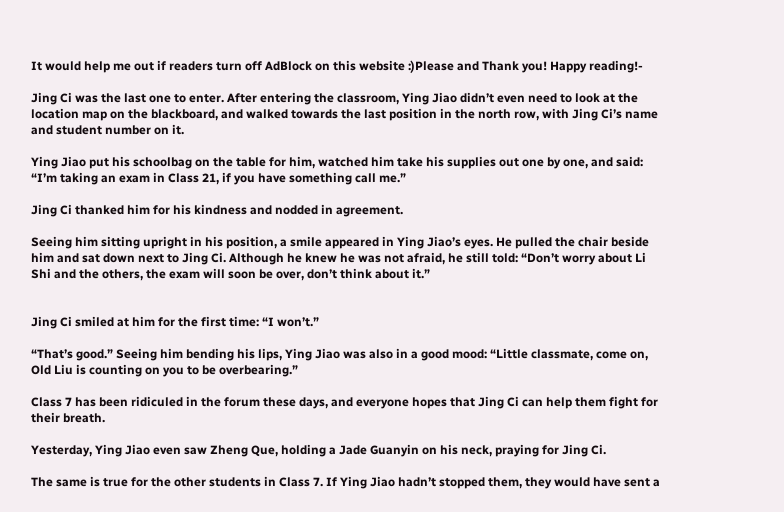It would help me out if readers turn off AdBlock on this website :)Please and Thank you! Happy reading!-

Jing Ci was the last one to enter. After entering the classroom, Ying Jiao didn’t even need to look at the location map on the blackboard, and walked towards the last position in the north row, with Jing Ci’s name and student number on it.

Ying Jiao put his schoolbag on the table for him, watched him take his supplies out one by one, and said: “I’m taking an exam in Class 21, if you have something call me.”

Jing Ci thanked him for his kindness and nodded in agreement.

Seeing him sitting upright in his position, a smile appeared in Ying Jiao’s eyes. He pulled the chair beside him and sat down next to Jing Ci. Although he knew he was not afraid, he still told: “Don’t worry about Li Shi and the others, the exam will soon be over, don’t think about it.”


Jing Ci smiled at him for the first time: “I won’t.”

“That’s good.” Seeing him bending his lips, Ying Jiao was also in a good mood: “Little classmate, come on, Old Liu is counting on you to be overbearing.”

Class 7 has been ridiculed in the forum these days, and everyone hopes that Jing Ci can help them fight for their breath.

Yesterday, Ying Jiao even saw Zheng Que, holding a Jade Guanyin on his neck, praying for Jing Ci.

The same is true for the other students in Class 7. If Ying Jiao hadn’t stopped them, they would have sent a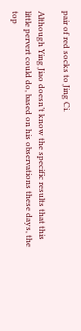pair of red socks to Jing Ci.

Although Ying Jiao doesn’t know the specific results that this little pervert could do, based on his observations these days, the top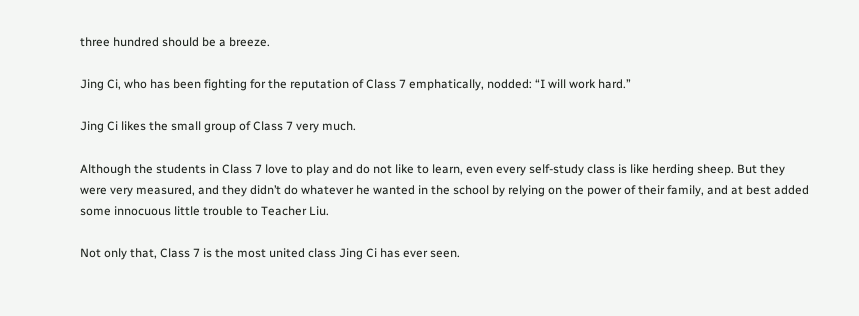three hundred should be a breeze.

Jing Ci, who has been fighting for the reputation of Class 7 emphatically, nodded: “I will work hard.”

Jing Ci likes the small group of Class 7 very much.

Although the students in Class 7 love to play and do not like to learn, even every self-study class is like herding sheep. But they were very measured, and they didn’t do whatever he wanted in the school by relying on the power of their family, and at best added some innocuous little trouble to Teacher Liu.

Not only that, Class 7 is the most united class Jing Ci has ever seen.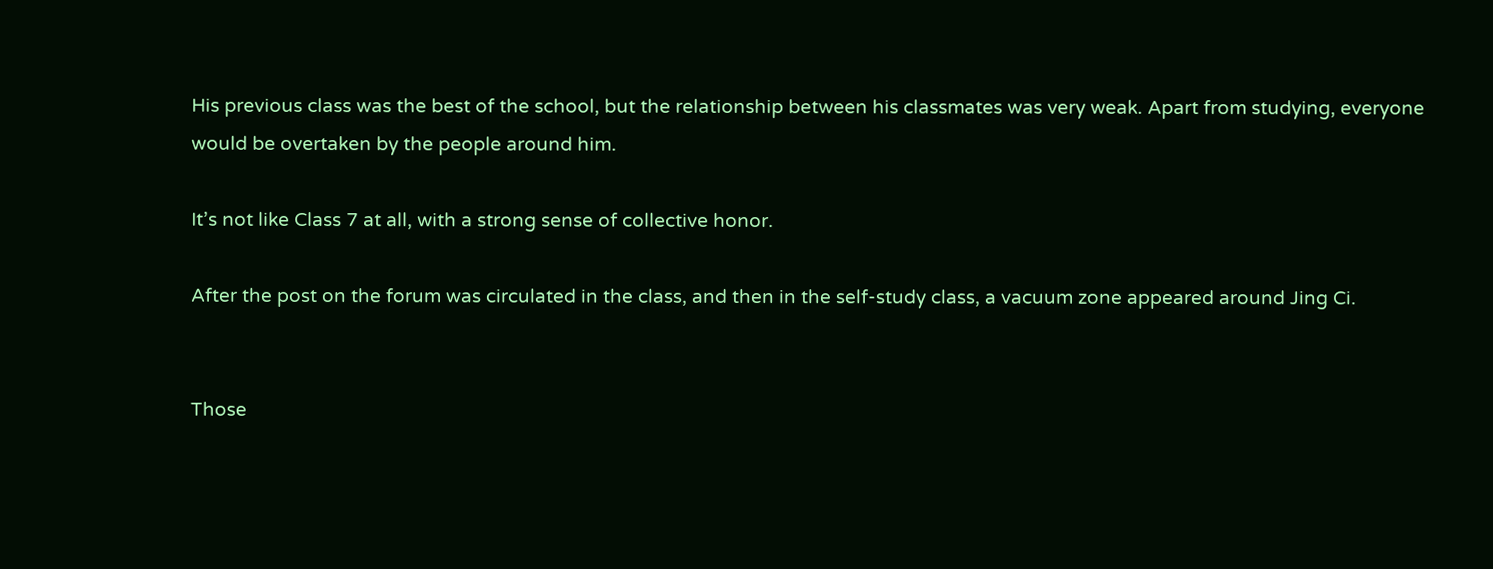His previous class was the best of the school, but the relationship between his classmates was very weak. Apart from studying, everyone would be overtaken by the people around him.

It’s not like Class 7 at all, with a strong sense of collective honor.

After the post on the forum was circulated in the class, and then in the self-study class, a vacuum zone appeared around Jing Ci.


Those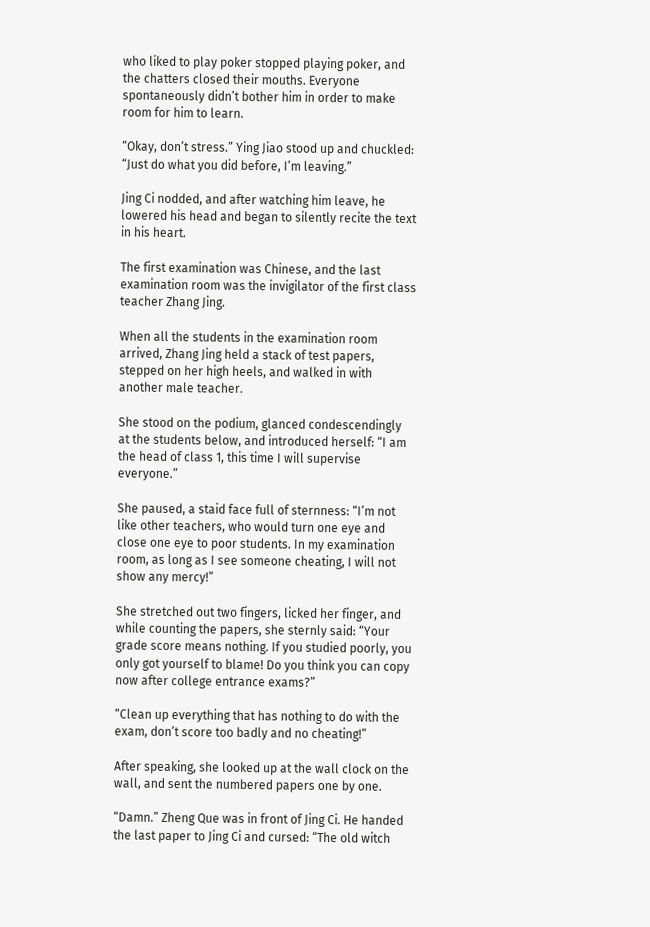who liked to play poker stopped playing poker, and the chatters closed their mouths. Everyone spontaneously didn’t bother him in order to make room for him to learn.

“Okay, don’t stress.” Ying Jiao stood up and chuckled: “Just do what you did before, I’m leaving.”

Jing Ci nodded, and after watching him leave, he lowered his head and began to silently recite the text in his heart.

The first examination was Chinese, and the last examination room was the invigilator of the first class teacher Zhang Jing.

When all the students in the examination room arrived, Zhang Jing held a stack of test papers, stepped on her high heels, and walked in with another male teacher.

She stood on the podium, glanced condescendingly at the students below, and introduced herself: “I am the head of class 1, this time I will supervise everyone.”

She paused, a staid face full of sternness: “I’m not like other teachers, who would turn one eye and close one eye to poor students. In my examination room, as long as I see someone cheating, I will not show any mercy!”

She stretched out two fingers, licked her finger, and while counting the papers, she sternly said: “Your grade score means nothing. If you studied poorly, you only got yourself to blame! Do you think you can copy now after college entrance exams?”

“Clean up everything that has nothing to do with the exam, don’t score too badly and no cheating!”

After speaking, she looked up at the wall clock on the wall, and sent the numbered papers one by one.

“Damn.” Zheng Que was in front of Jing Ci. He handed the last paper to Jing Ci and cursed: “The old witch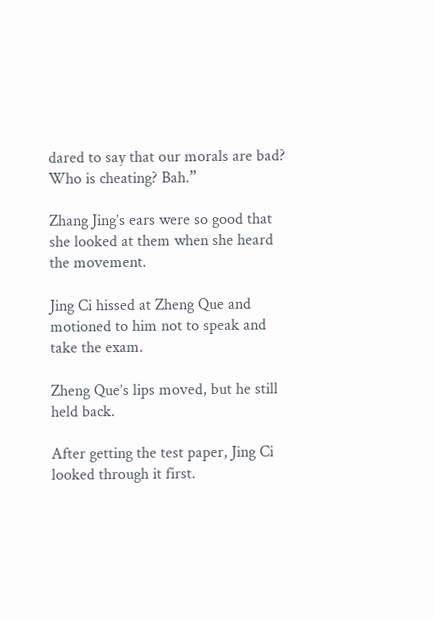dared to say that our morals are bad? Who is cheating? Bah.”

Zhang Jing’s ears were so good that she looked at them when she heard the movement.

Jing Ci hissed at Zheng Que and motioned to him not to speak and take the exam.

Zheng Que’s lips moved, but he still held back.

After getting the test paper, Jing Ci looked through it first.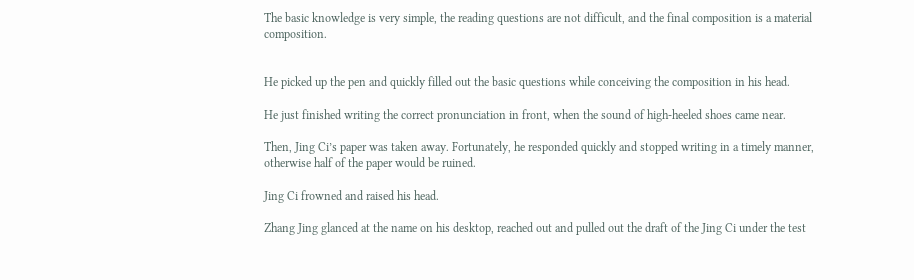The basic knowledge is very simple, the reading questions are not difficult, and the final composition is a material composition.


He picked up the pen and quickly filled out the basic questions while conceiving the composition in his head.

He just finished writing the correct pronunciation in front, when the sound of high-heeled shoes came near.

Then, Jing Ci’s paper was taken away. Fortunately, he responded quickly and stopped writing in a timely manner, otherwise half of the paper would be ruined.

Jing Ci frowned and raised his head.

Zhang Jing glanced at the name on his desktop, reached out and pulled out the draft of the Jing Ci under the test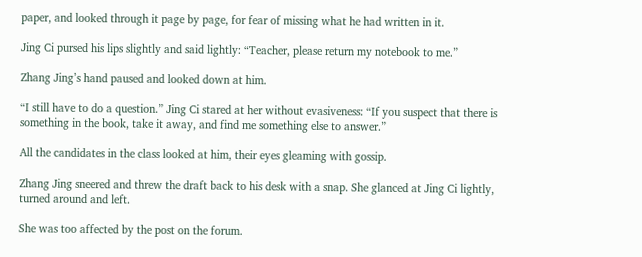paper, and looked through it page by page, for fear of missing what he had written in it.

Jing Ci pursed his lips slightly and said lightly: “Teacher, please return my notebook to me.”

Zhang Jing’s hand paused and looked down at him.

“I still have to do a question.” Jing Ci stared at her without evasiveness: “If you suspect that there is something in the book, take it away, and find me something else to answer.”

All the candidates in the class looked at him, their eyes gleaming with gossip.

Zhang Jing sneered and threw the draft back to his desk with a snap. She glanced at Jing Ci lightly, turned around and left.

She was too affected by the post on the forum.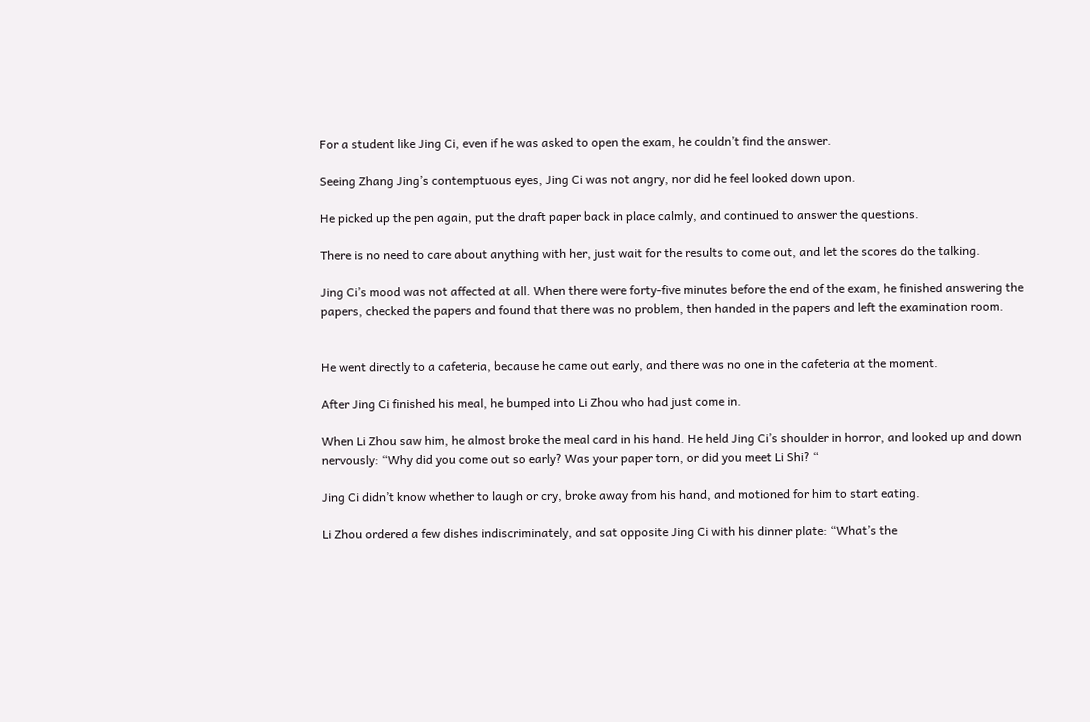For a student like Jing Ci, even if he was asked to open the exam, he couldn’t find the answer.

Seeing Zhang Jing’s contemptuous eyes, Jing Ci was not angry, nor did he feel looked down upon.

He picked up the pen again, put the draft paper back in place calmly, and continued to answer the questions.

There is no need to care about anything with her, just wait for the results to come out, and let the scores do the talking.

Jing Ci’s mood was not affected at all. When there were forty-five minutes before the end of the exam, he finished answering the papers, checked the papers and found that there was no problem, then handed in the papers and left the examination room.


He went directly to a cafeteria, because he came out early, and there was no one in the cafeteria at the moment.

After Jing Ci finished his meal, he bumped into Li Zhou who had just come in.

When Li Zhou saw him, he almost broke the meal card in his hand. He held Jing Ci’s shoulder in horror, and looked up and down nervously: “Why did you come out so early? Was your paper torn, or did you meet Li Shi? “

Jing Ci didn’t know whether to laugh or cry, broke away from his hand, and motioned for him to start eating.

Li Zhou ordered a few dishes indiscriminately, and sat opposite Jing Ci with his dinner plate: “What’s the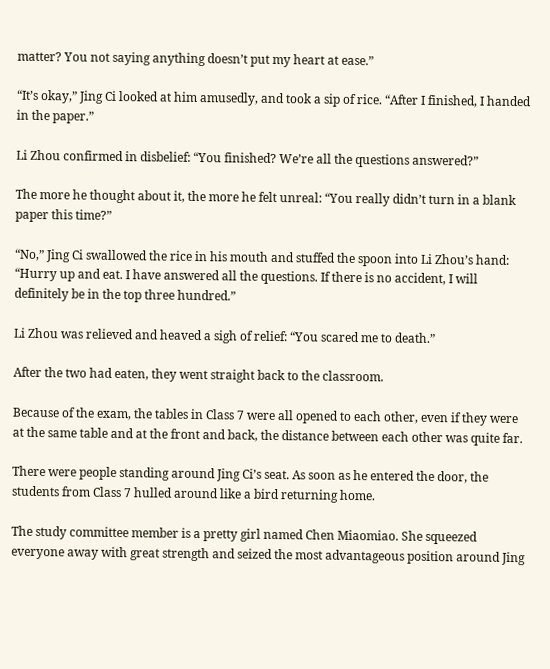matter? You not saying anything doesn’t put my heart at ease.”

“It’s okay,” Jing Ci looked at him amusedly, and took a sip of rice. “After I finished, I handed in the paper.”

Li Zhou confirmed in disbelief: “You finished? We’re all the questions answered?”

The more he thought about it, the more he felt unreal: “You really didn’t turn in a blank paper this time?”

“No,” Jing Ci swallowed the rice in his mouth and stuffed the spoon into Li Zhou’s hand: “Hurry up and eat. I have answered all the questions. If there is no accident, I will definitely be in the top three hundred.”

Li Zhou was relieved and heaved a sigh of relief: “You scared me to death.”

After the two had eaten, they went straight back to the classroom.

Because of the exam, the tables in Class 7 were all opened to each other, even if they were at the same table and at the front and back, the distance between each other was quite far.

There were people standing around Jing Ci’s seat. As soon as he entered the door, the students from Class 7 hulled around like a bird returning home.

The study committee member is a pretty girl named Chen Miaomiao. She squeezed everyone away with great strength and seized the most advantageous position around Jing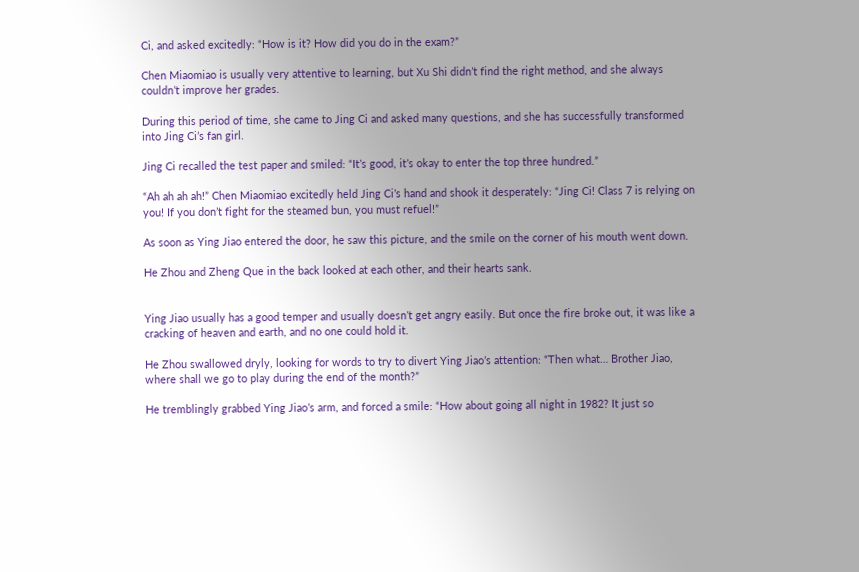Ci, and asked excitedly: “How is it? How did you do in the exam?”

Chen Miaomiao is usually very attentive to learning, but Xu Shi didn’t find the right method, and she always couldn’t improve her grades.

During this period of time, she came to Jing Ci and asked many questions, and she has successfully transformed into Jing Ci’s fan girl.

Jing Ci recalled the test paper and smiled: “It’s good, it’s okay to enter the top three hundred.”

“Ah ah ah ah!” Chen Miaomiao excitedly held Jing Ci’s hand and shook it desperately: “Jing Ci! Class 7 is relying on you! If you don’t fight for the steamed bun, you must refuel!”

As soon as Ying Jiao entered the door, he saw this picture, and the smile on the corner of his mouth went down.

He Zhou and Zheng Que in the back looked at each other, and their hearts sank.


Ying Jiao usually has a good temper and usually doesn’t get angry easily. But once the fire broke out, it was like a cracking of heaven and earth, and no one could hold it.

He Zhou swallowed dryly, looking for words to try to divert Ying Jiao’s attention: “Then what… Brother Jiao, where shall we go to play during the end of the month?”

He tremblingly grabbed Ying Jiao’s arm, and forced a smile: “How about going all night in 1982? It just so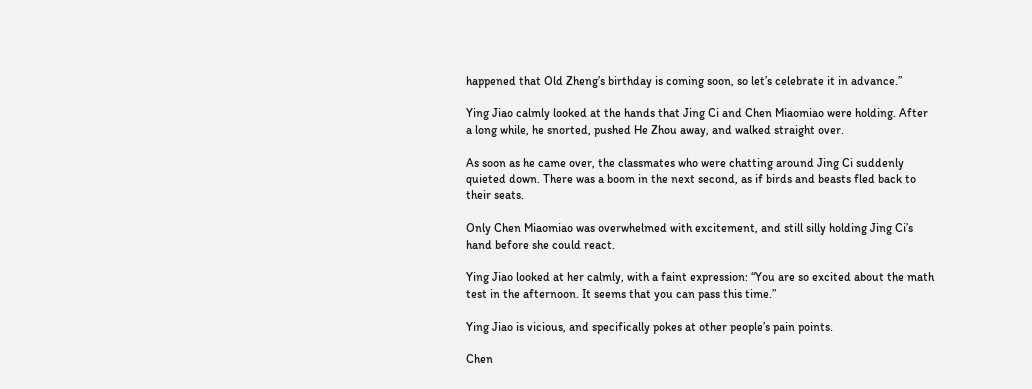happened that Old Zheng’s birthday is coming soon, so let’s celebrate it in advance.”

Ying Jiao calmly looked at the hands that Jing Ci and Chen Miaomiao were holding. After a long while, he snorted, pushed He Zhou away, and walked straight over.

As soon as he came over, the classmates who were chatting around Jing Ci suddenly quieted down. There was a boom in the next second, as if birds and beasts fled back to their seats.

Only Chen Miaomiao was overwhelmed with excitement, and still silly holding Jing Ci’s hand before she could react.

Ying Jiao looked at her calmly, with a faint expression: “You are so excited about the math test in the afternoon. It seems that you can pass this time.”

Ying Jiao is vicious, and specifically pokes at other people’s pain points.

Chen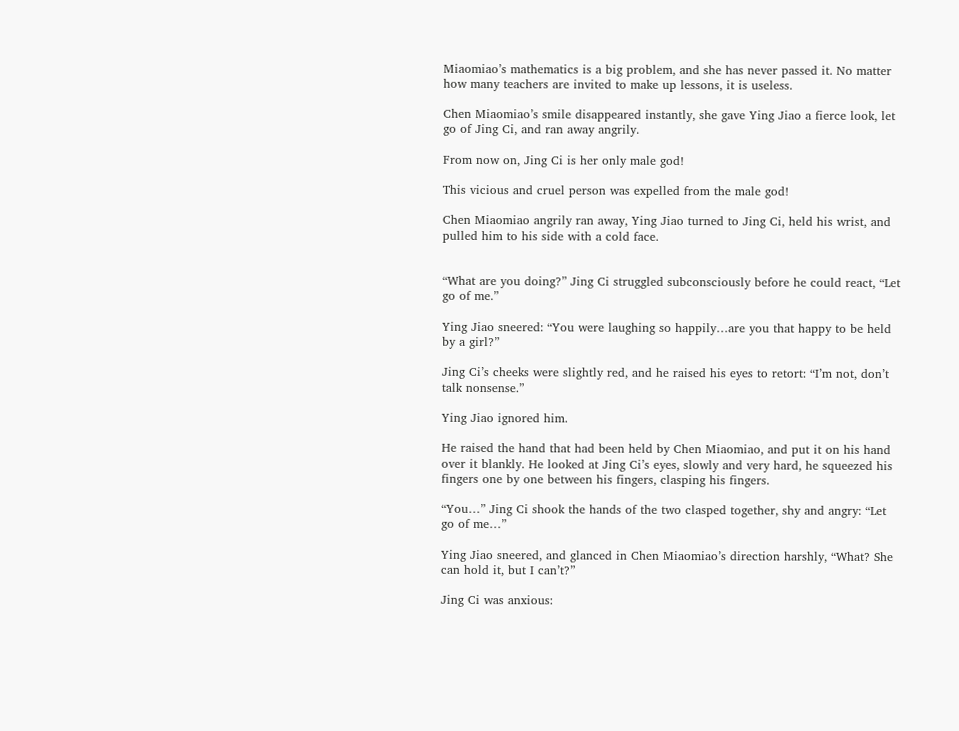Miaomiao’s mathematics is a big problem, and she has never passed it. No matter how many teachers are invited to make up lessons, it is useless.

Chen Miaomiao’s smile disappeared instantly, she gave Ying Jiao a fierce look, let go of Jing Ci, and ran away angrily.

From now on, Jing Ci is her only male god!

This vicious and cruel person was expelled from the male god!

Chen Miaomiao angrily ran away, Ying Jiao turned to Jing Ci, held his wrist, and pulled him to his side with a cold face.


“What are you doing?” Jing Ci struggled subconsciously before he could react, “Let go of me.”

Ying Jiao sneered: “You were laughing so happily…are you that happy to be held by a girl?”

Jing Ci’s cheeks were slightly red, and he raised his eyes to retort: “I’m not, don’t talk nonsense.”

Ying Jiao ignored him.

He raised the hand that had been held by Chen Miaomiao, and put it on his hand over it blankly. He looked at Jing Ci’s eyes, slowly and very hard, he squeezed his fingers one by one between his fingers, clasping his fingers.

“You…” Jing Ci shook the hands of the two clasped together, shy and angry: “Let go of me…”

Ying Jiao sneered, and glanced in Chen Miaomiao’s direction harshly, “What? She can hold it, but I can’t?”

Jing Ci was anxious: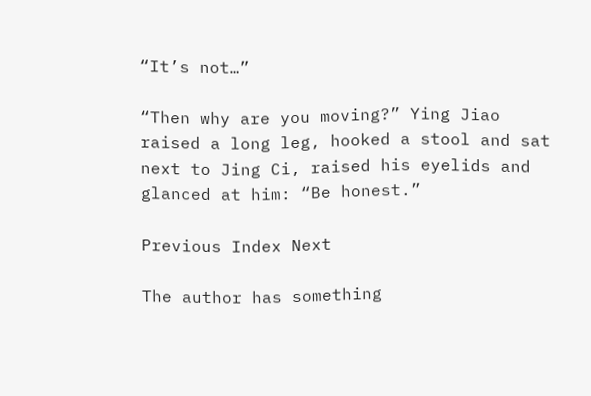“It’s not…”

“Then why are you moving?” Ying Jiao raised a long leg, hooked a stool and sat next to Jing Ci, raised his eyelids and glanced at him: “Be honest.”

Previous Index Next

The author has something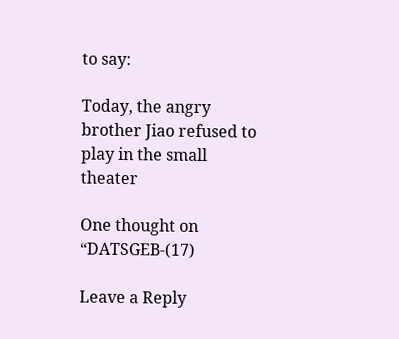to say:

Today, the angry brother Jiao refused to play in the small theater

One thought on “DATSGEB-(17)

Leave a Reply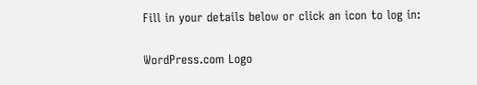Fill in your details below or click an icon to log in:

WordPress.com Logo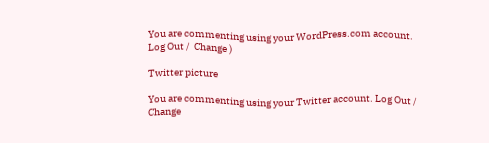You are commenting using your WordPress.com account. Log Out /  Change )

Twitter picture

You are commenting using your Twitter account. Log Out /  Change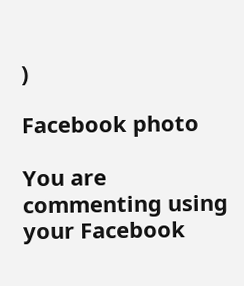)

Facebook photo

You are commenting using your Facebook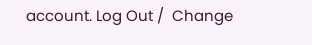account. Log Out /  Change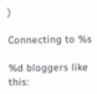)

Connecting to %s

%d bloggers like this: